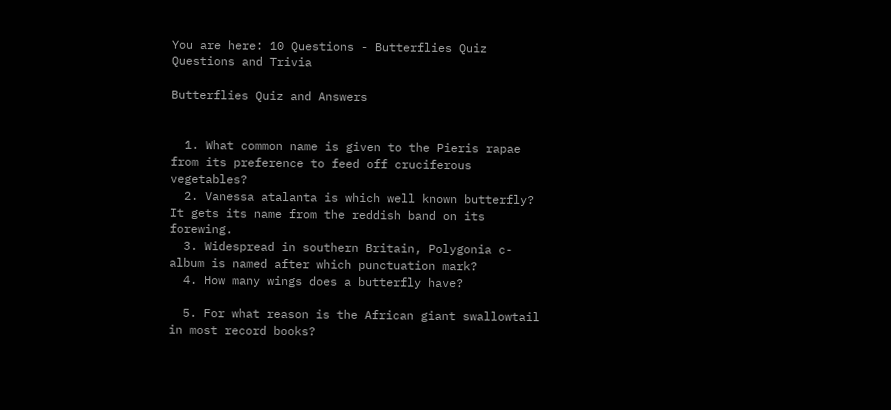You are here: 10 Questions - Butterflies Quiz Questions and Trivia

Butterflies Quiz and Answers


  1. What common name is given to the Pieris rapae from its preference to feed off cruciferous vegetables?
  2. Vanessa atalanta is which well known butterfly? It gets its name from the reddish band on its forewing.
  3. Widespread in southern Britain, Polygonia c-album is named after which punctuation mark?
  4. How many wings does a butterfly have?

  5. For what reason is the African giant swallowtail in most record books?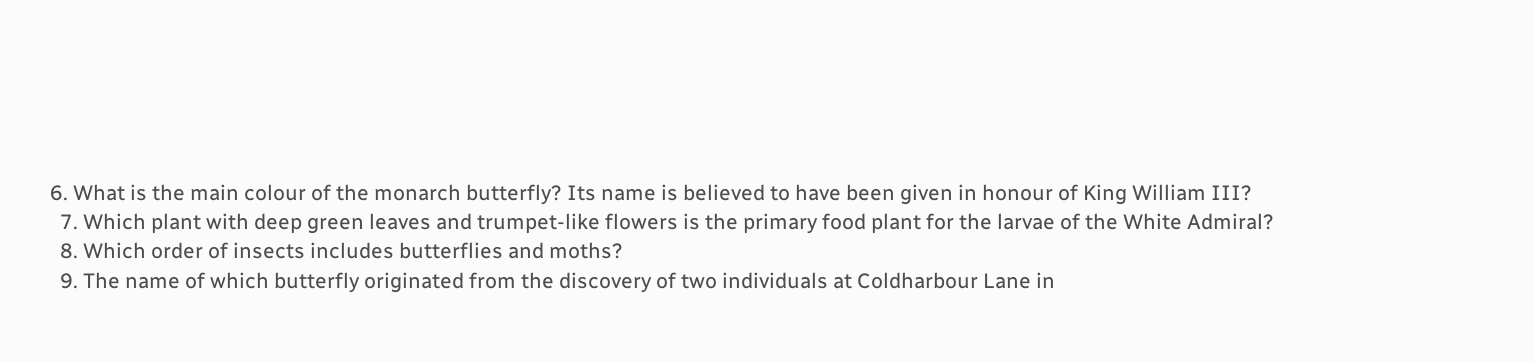6. What is the main colour of the monarch butterfly? Its name is believed to have been given in honour of King William III?
  7. Which plant with deep green leaves and trumpet-like flowers is the primary food plant for the larvae of the White Admiral?
  8. Which order of insects includes butterflies and moths?
  9. The name of which butterfly originated from the discovery of two individuals at Coldharbour Lane in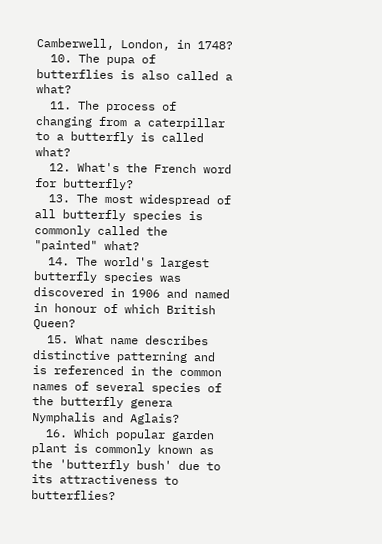Camberwell, London, in 1748?
  10. The pupa of butterflies is also called a what?
  11. The process of changing from a caterpillar to a butterfly is called what?
  12. What's the French word for butterfly?
  13. The most widespread of all butterfly species is commonly called the "painted" what?
  14. The world's largest butterfly species was discovered in 1906 and named in honour of which British Queen?
  15. What name describes distinctive patterning and is referenced in the common names of several species of the butterfly genera Nymphalis and Aglais?
  16. Which popular garden plant is commonly known as the 'butterfly bush' due to its attractiveness to butterflies?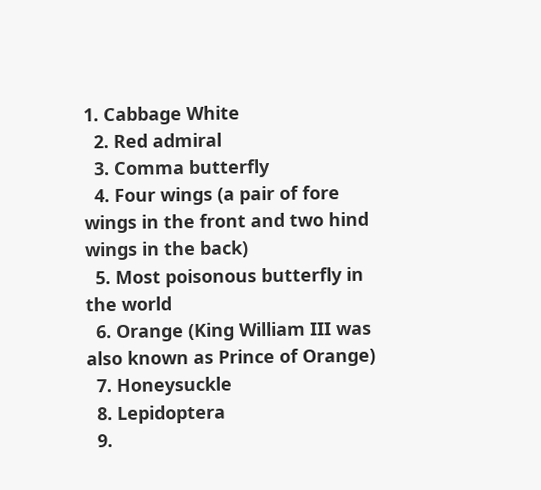1. Cabbage White
  2. Red admiral
  3. Comma butterfly
  4. Four wings (a pair of fore wings in the front and two hind wings in the back)
  5. Most poisonous butterfly in the world
  6. Orange (King William III was also known as Prince of Orange)
  7. Honeysuckle
  8. Lepidoptera
  9.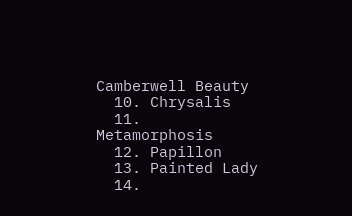Camberwell Beauty
  10. Chrysalis
  11. Metamorphosis
  12. Papillon
  13. Painted Lady
  14.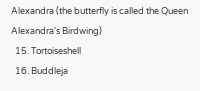Alexandra (the butterfly is called the Queen Alexandra's Birdwing)
  15. Tortoiseshell
  16. Buddleja